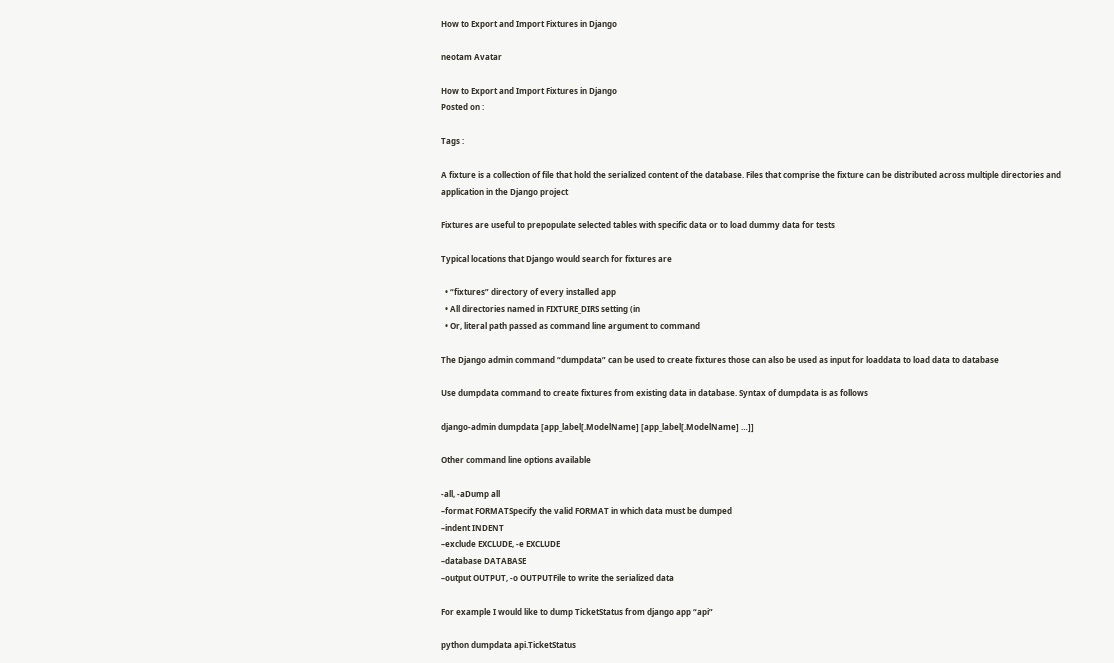How to Export and Import Fixtures in Django

neotam Avatar

How to Export and Import Fixtures in Django
Posted on :

Tags :

A fixture is a collection of file that hold the serialized content of the database. Files that comprise the fixture can be distributed across multiple directories and application in the Django project

Fixtures are useful to prepopulate selected tables with specific data or to load dummy data for tests

Typical locations that Django would search for fixtures are

  • “fixtures” directory of every installed app
  • All directories named in FIXTURE_DIRS setting (in
  • Or, literal path passed as command line argument to command

The Django admin command “dumpdata” can be used to create fixtures those can also be used as input for loaddata to load data to database

Use dumpdata command to create fixtures from existing data in database. Syntax of dumpdata is as follows

django-admin dumpdata [app_label[.ModelName] [app_label[.ModelName] …]]

Other command line options available

-all, -aDump all
–format FORMATSpecify the valid FORMAT in which data must be dumped
–indent INDENT
–exclude EXCLUDE, -e EXCLUDE
–database DATABASE
–output OUTPUT, -o OUTPUTFile to write the serialized data

For example I would like to dump TicketStatus from django app “api”

python dumpdata api.TicketStatus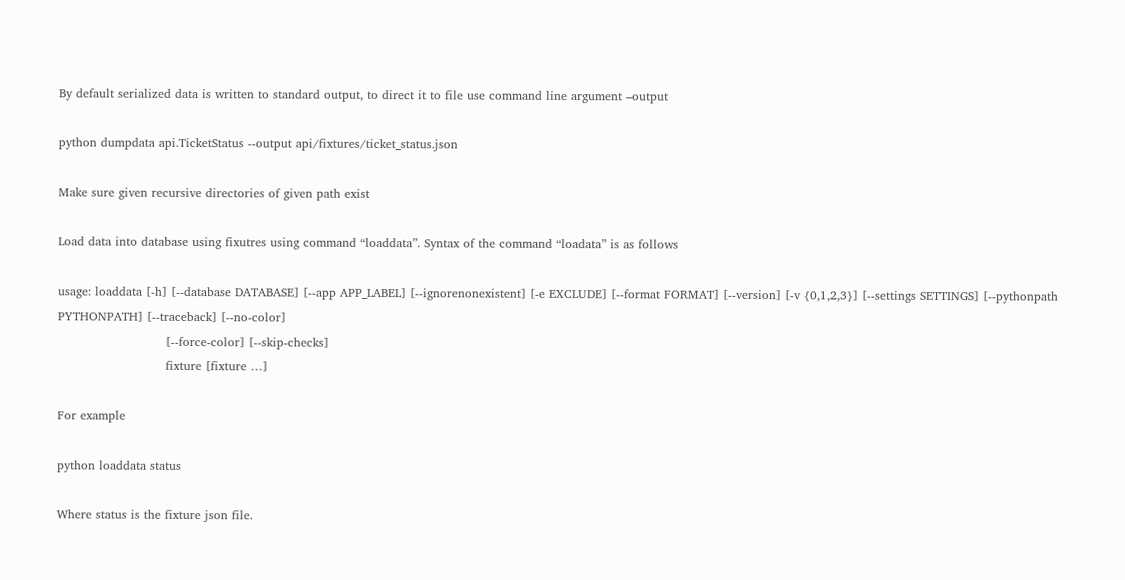By default serialized data is written to standard output, to direct it to file use command line argument –output

python dumpdata api.TicketStatus --output api/fixtures/ticket_status.json

Make sure given recursive directories of given path exist

Load data into database using fixutres using command “loaddata”. Syntax of the command “loadata” is as follows

usage: loaddata [-h] [--database DATABASE] [--app APP_LABEL] [--ignorenonexistent] [-e EXCLUDE] [--format FORMAT] [--version] [-v {0,1,2,3}] [--settings SETTINGS] [--pythonpath PYTHONPATH] [--traceback] [--no-color]
                           [--force-color] [--skip-checks]
                           fixture [fixture …]

For example

python loaddata status

Where status is the fixture json file.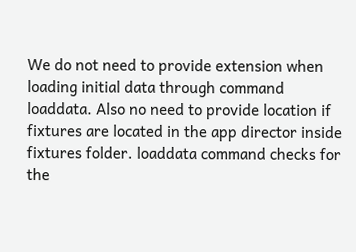We do not need to provide extension when loading initial data through command loaddata. Also no need to provide location if fixtures are located in the app director inside fixtures folder. loaddata command checks for the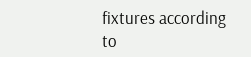fixtures according to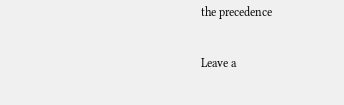the precedence

Leave a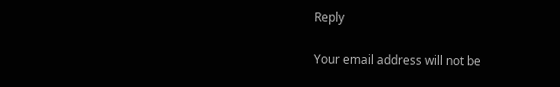Reply

Your email address will not be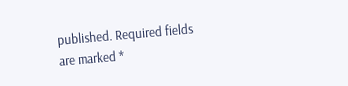published. Required fields are marked *